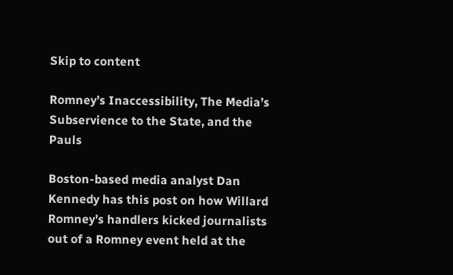Skip to content

Romney’s Inaccessibility, The Media’s Subservience to the State, and the Pauls

Boston-based media analyst Dan Kennedy has this post on how Willard Romney’s handlers kicked journalists out of a Romney event held at the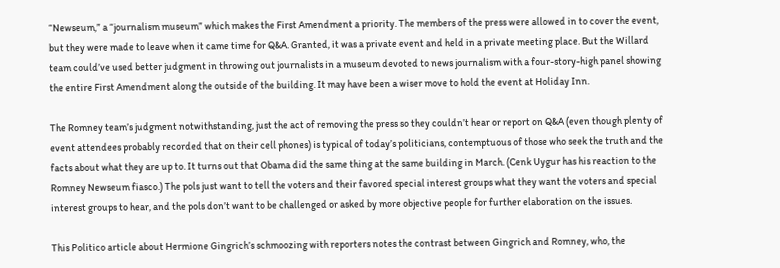“Newseum,” a “journalism museum” which makes the First Amendment a priority. The members of the press were allowed in to cover the event, but they were made to leave when it came time for Q&A. Granted, it was a private event and held in a private meeting place. But the Willard team could’ve used better judgment in throwing out journalists in a museum devoted to news journalism with a four-story-high panel showing the entire First Amendment along the outside of the building. It may have been a wiser move to hold the event at Holiday Inn.

The Romney team’s judgment notwithstanding, just the act of removing the press so they couldn’t hear or report on Q&A (even though plenty of event attendees probably recorded that on their cell phones) is typical of today’s politicians, contemptuous of those who seek the truth and the facts about what they are up to. It turns out that Obama did the same thing at the same building in March. (Cenk Uygur has his reaction to the Romney Newseum fiasco.) The pols just want to tell the voters and their favored special interest groups what they want the voters and special interest groups to hear, and the pols don’t want to be challenged or asked by more objective people for further elaboration on the issues.

This Politico article about Hermione Gingrich’s schmoozing with reporters notes the contrast between Gingrich and Romney, who, the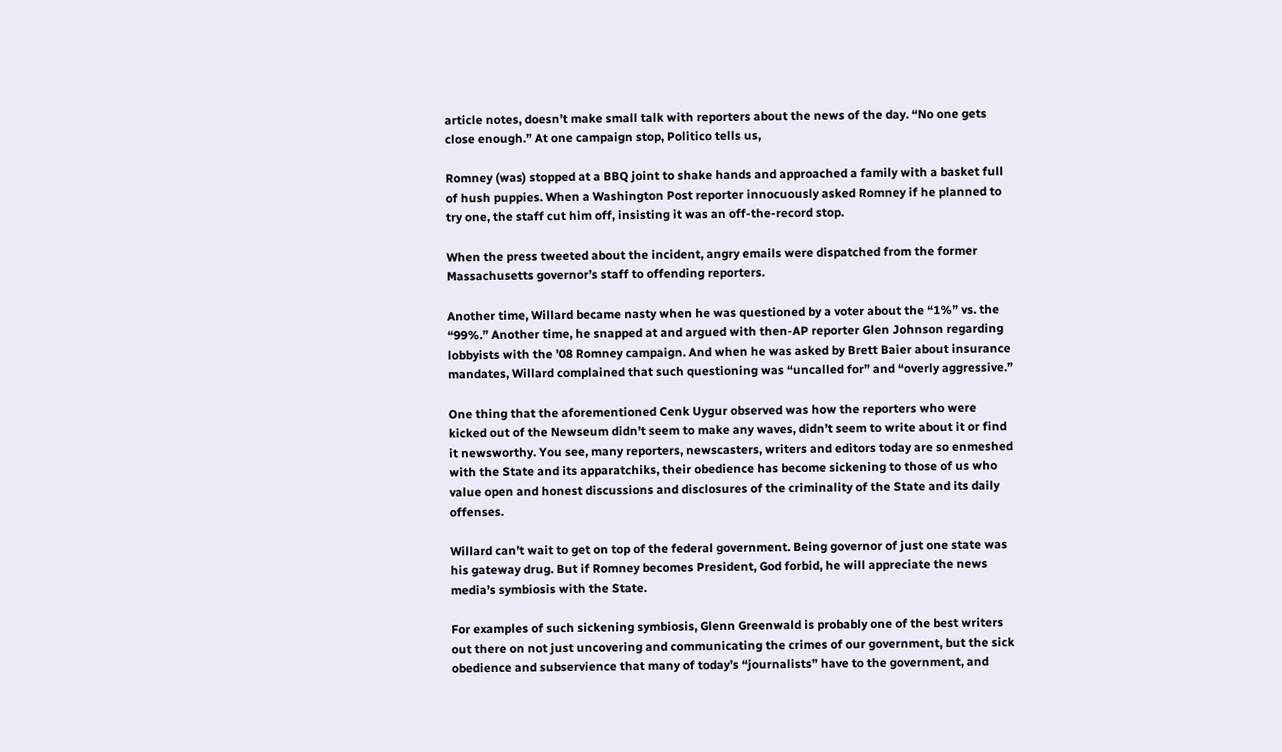article notes, doesn’t make small talk with reporters about the news of the day. “No one gets close enough.” At one campaign stop, Politico tells us,

Romney (was) stopped at a BBQ joint to shake hands and approached a family with a basket full of hush puppies. When a Washington Post reporter innocuously asked Romney if he planned to try one, the staff cut him off, insisting it was an off-the-record stop.

When the press tweeted about the incident, angry emails were dispatched from the former Massachusetts governor’s staff to offending reporters.

Another time, Willard became nasty when he was questioned by a voter about the “1%” vs. the “99%.” Another time, he snapped at and argued with then-AP reporter Glen Johnson regarding lobbyists with the ’08 Romney campaign. And when he was asked by Brett Baier about insurance mandates, Willard complained that such questioning was “uncalled for” and “overly aggressive.”

One thing that the aforementioned Cenk Uygur observed was how the reporters who were kicked out of the Newseum didn’t seem to make any waves, didn’t seem to write about it or find it newsworthy. You see, many reporters, newscasters, writers and editors today are so enmeshed with the State and its apparatchiks, their obedience has become sickening to those of us who value open and honest discussions and disclosures of the criminality of the State and its daily offenses.

Willard can’t wait to get on top of the federal government. Being governor of just one state was his gateway drug. But if Romney becomes President, God forbid, he will appreciate the news media’s symbiosis with the State.

For examples of such sickening symbiosis, Glenn Greenwald is probably one of the best writers out there on not just uncovering and communicating the crimes of our government, but the sick obedience and subservience that many of today’s “journalists” have to the government, and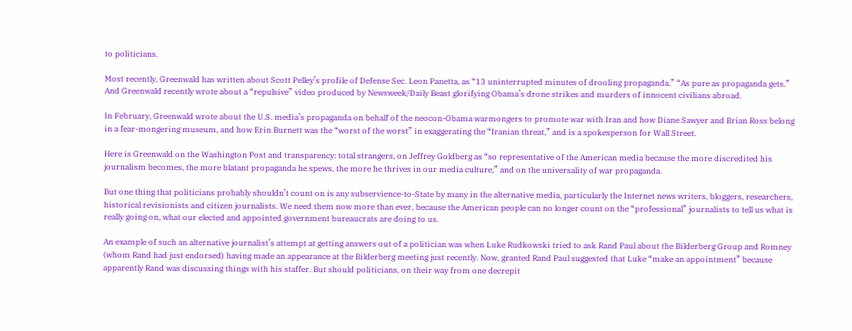to politicians.

Most recently, Greenwald has written about Scott Pelley’s profile of Defense Sec. Leon Panetta, as “13 uninterrupted minutes of drooling propaganda.” “As pure as propaganda gets.” And Greenwald recently wrote about a “repulsive” video produced by Newsweek/Daily Beast glorifying Obama’s drone strikes and murders of innocent civilians abroad.

In February, Greenwald wrote about the U.S. media’s propaganda on behalf of the neocon-Obama warmongers to promote war with Iran and how Diane Sawyer and Brian Ross belong in a fear-mongering museum, and how Erin Burnett was the “worst of the worst” in exaggerating the “Iranian threat,” and is a spokesperson for Wall Street.

Here is Greenwald on the Washington Post and transparency: total strangers, on Jeffrey Goldberg as “so representative of the American media because the more discredited his journalism becomes, the more blatant propaganda he spews, the more he thrives in our media culture,” and on the universality of war propaganda.

But one thing that politicians probably shouldn’t count on is any subservience-to-State by many in the alternative media, particularly the Internet news writers, bloggers, researchers, historical revisionists and citizen journalists. We need them now more than ever, because the American people can no longer count on the “professional” journalists to tell us what is really going on, what our elected and appointed government bureaucrats are doing to us.

An example of such an alternative journalist’s attempt at getting answers out of a politician was when Luke Rudkowski tried to ask Rand Paul about the Bilderberg Group and Romney (whom Rand had just endorsed) having made an appearance at the Bilderberg meeting just recently. Now, granted Rand Paul suggested that Luke “make an appointment” because apparently Rand was discussing things with his staffer. But should politicians, on their way from one decrepit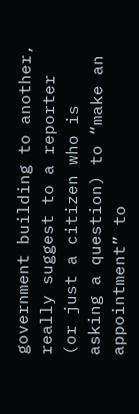government building to another, really suggest to a reporter (or just a citizen who is asking a question) to “make an appointment” to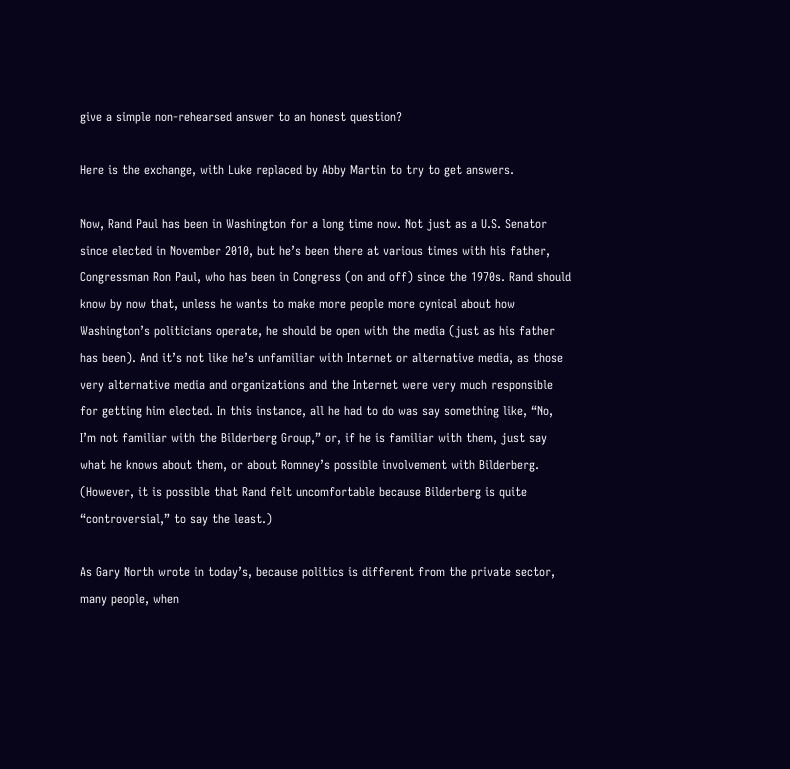give a simple non-rehearsed answer to an honest question?

Here is the exchange, with Luke replaced by Abby Martin to try to get answers.

Now, Rand Paul has been in Washington for a long time now. Not just as a U.S. Senator since elected in November 2010, but he’s been there at various times with his father, Congressman Ron Paul, who has been in Congress (on and off) since the 1970s. Rand should know by now that, unless he wants to make more people more cynical about how Washington’s politicians operate, he should be open with the media (just as his father has been). And it’s not like he’s unfamiliar with Internet or alternative media, as those very alternative media and organizations and the Internet were very much responsible for getting him elected. In this instance, all he had to do was say something like, “No, I’m not familiar with the Bilderberg Group,” or, if he is familiar with them, just say what he knows about them, or about Romney’s possible involvement with Bilderberg. (However, it is possible that Rand felt uncomfortable because Bilderberg is quite “controversial,” to say the least.)

As Gary North wrote in today’s, because politics is different from the private sector, many people, when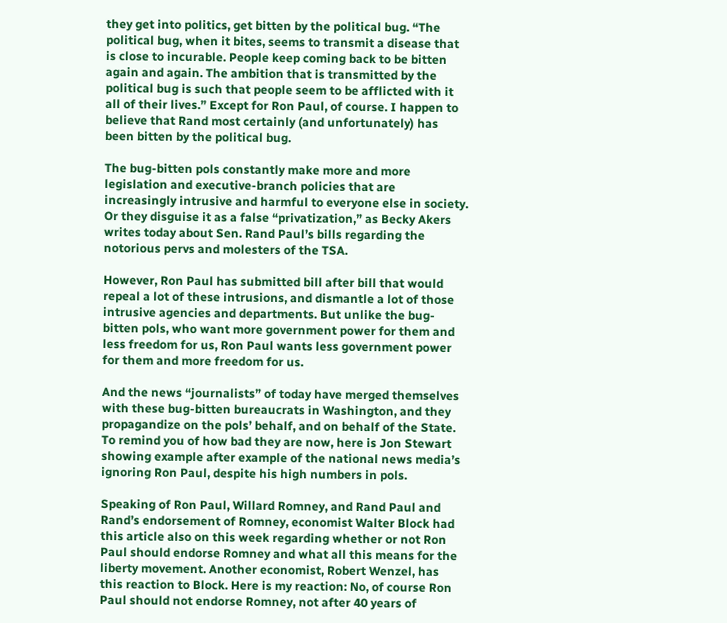they get into politics, get bitten by the political bug. “The political bug, when it bites, seems to transmit a disease that is close to incurable. People keep coming back to be bitten again and again. The ambition that is transmitted by the political bug is such that people seem to be afflicted with it all of their lives.” Except for Ron Paul, of course. I happen to believe that Rand most certainly (and unfortunately) has been bitten by the political bug.

The bug-bitten pols constantly make more and more legislation and executive-branch policies that are increasingly intrusive and harmful to everyone else in society. Or they disguise it as a false “privatization,” as Becky Akers writes today about Sen. Rand Paul’s bills regarding the notorious pervs and molesters of the TSA.

However, Ron Paul has submitted bill after bill that would repeal a lot of these intrusions, and dismantle a lot of those intrusive agencies and departments. But unlike the bug-bitten pols, who want more government power for them and less freedom for us, Ron Paul wants less government power for them and more freedom for us.

And the news “journalists” of today have merged themselves with these bug-bitten bureaucrats in Washington, and they propagandize on the pols’ behalf, and on behalf of the State. To remind you of how bad they are now, here is Jon Stewart showing example after example of the national news media’s ignoring Ron Paul, despite his high numbers in pols.

Speaking of Ron Paul, Willard Romney, and Rand Paul and Rand’s endorsement of Romney, economist Walter Block had this article also on this week regarding whether or not Ron Paul should endorse Romney and what all this means for the liberty movement. Another economist, Robert Wenzel, has this reaction to Block. Here is my reaction: No, of course Ron Paul should not endorse Romney, not after 40 years of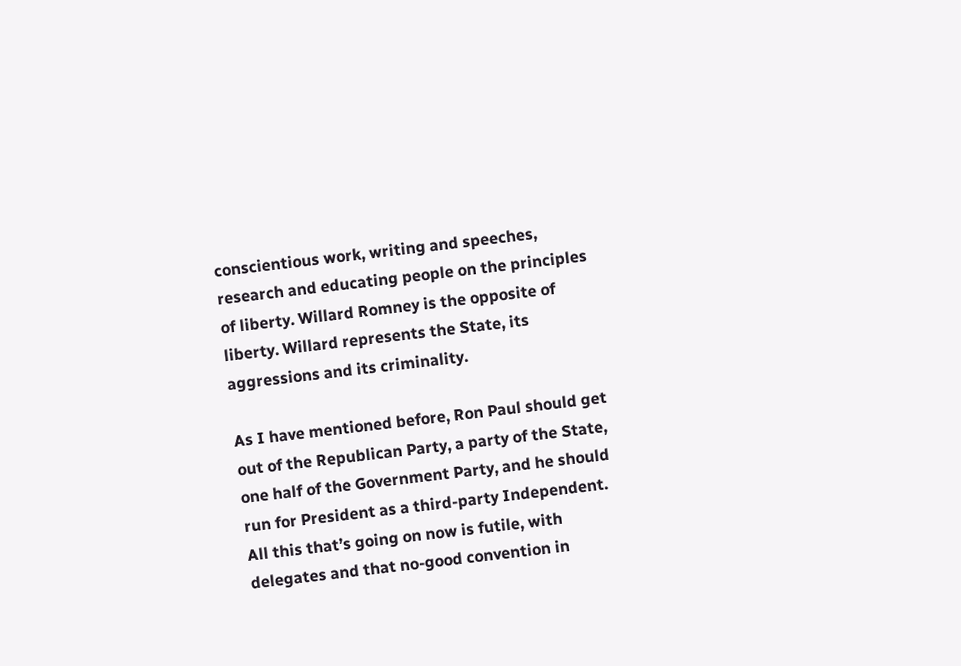conscientious work, writing and speeches, research and educating people on the principles of liberty. Willard Romney is the opposite of liberty. Willard represents the State, its aggressions and its criminality.

As I have mentioned before, Ron Paul should get out of the Republican Party, a party of the State, one half of the Government Party, and he should run for President as a third-party Independent. All this that’s going on now is futile, with delegates and that no-good convention in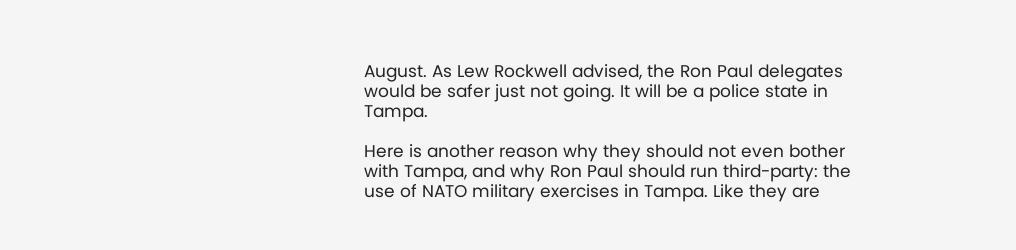August. As Lew Rockwell advised, the Ron Paul delegates would be safer just not going. It will be a police state in Tampa.

Here is another reason why they should not even bother with Tampa, and why Ron Paul should run third-party: the use of NATO military exercises in Tampa. Like they are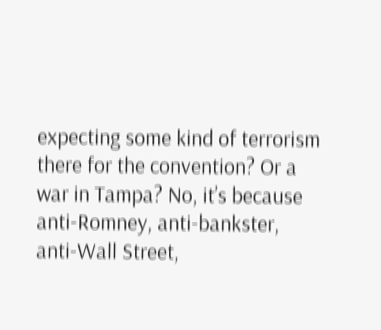expecting some kind of terrorism there for the convention? Or a war in Tampa? No, it’s because anti-Romney, anti-bankster, anti-Wall Street,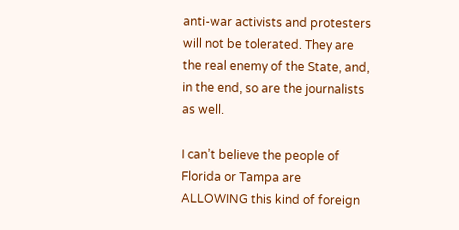anti-war activists and protesters will not be tolerated. They are the real enemy of the State, and, in the end, so are the journalists as well.

I can’t believe the people of Florida or Tampa are ALLOWING this kind of foreign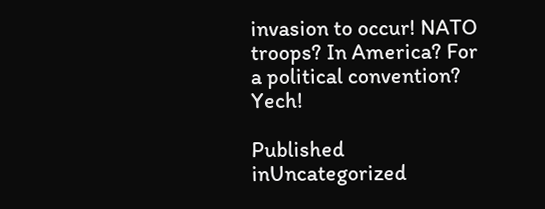invasion to occur! NATO troops? In America? For a political convention? Yech!

Published inUncategorized